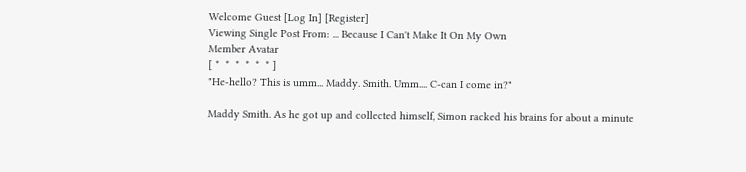Welcome Guest [Log In] [Register]
Viewing Single Post From: ... Because I Can't Make It On My Own
Member Avatar
[ *  *  *  *  *  * ]
"He-hello? This is umm... Maddy. Smith. Umm.... C-can I come in?"

Maddy Smith. As he got up and collected himself, Simon racked his brains for about a minute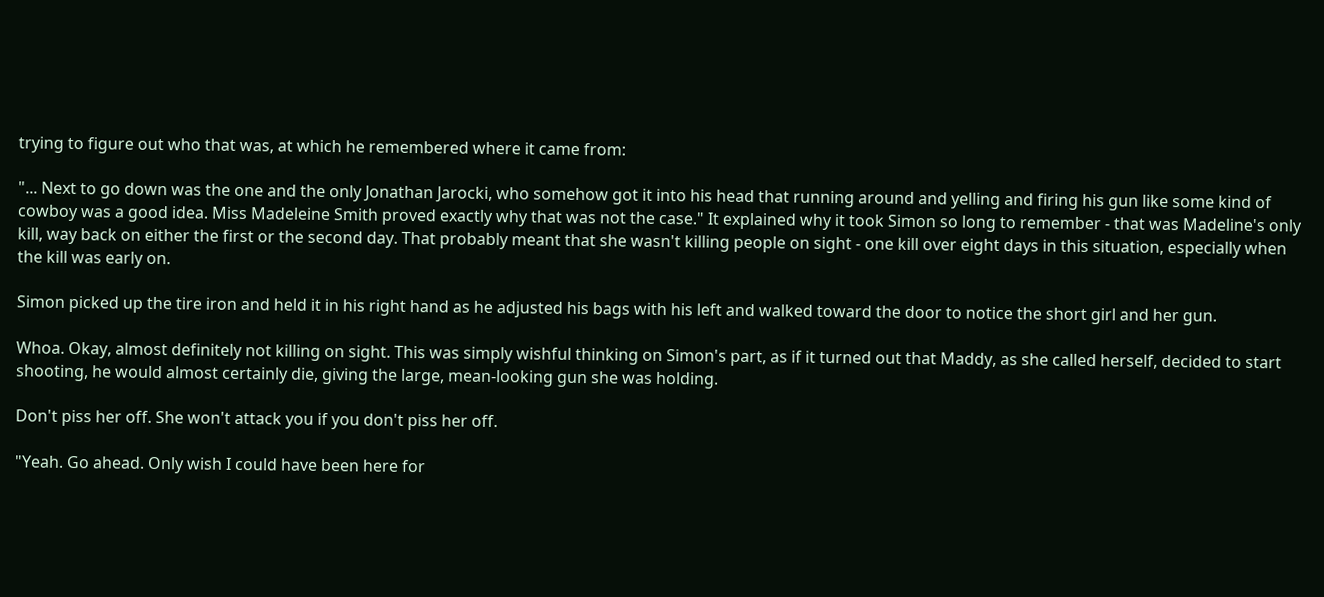trying to figure out who that was, at which he remembered where it came from:

"... Next to go down was the one and the only Jonathan Jarocki, who somehow got it into his head that running around and yelling and firing his gun like some kind of cowboy was a good idea. Miss Madeleine Smith proved exactly why that was not the case." It explained why it took Simon so long to remember - that was Madeline's only kill, way back on either the first or the second day. That probably meant that she wasn't killing people on sight - one kill over eight days in this situation, especially when the kill was early on.

Simon picked up the tire iron and held it in his right hand as he adjusted his bags with his left and walked toward the door to notice the short girl and her gun.

Whoa. Okay, almost definitely not killing on sight. This was simply wishful thinking on Simon's part, as if it turned out that Maddy, as she called herself, decided to start shooting, he would almost certainly die, giving the large, mean-looking gun she was holding.

Don't piss her off. She won't attack you if you don't piss her off.

"Yeah. Go ahead. Only wish I could have been here for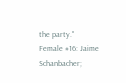the party."
Female #16: Jaime Schanbacher;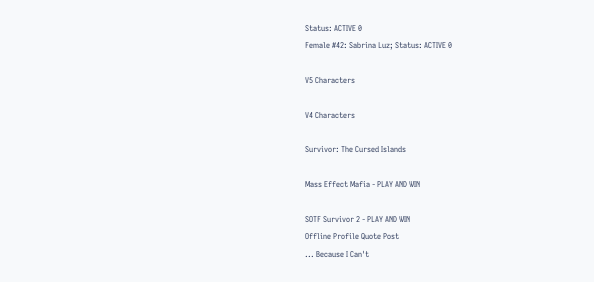Status: ACTIVE 0
Female #42: Sabrina Luz; Status: ACTIVE 0

V5 Characters

V4 Characters

Survivor: The Cursed Islands

Mass Effect Mafia - PLAY AND WIN

SOTF Survivor 2 - PLAY AND WIN
Offline Profile Quote Post
... Because I Can't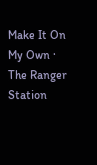Make It On My Own · The Ranger Station